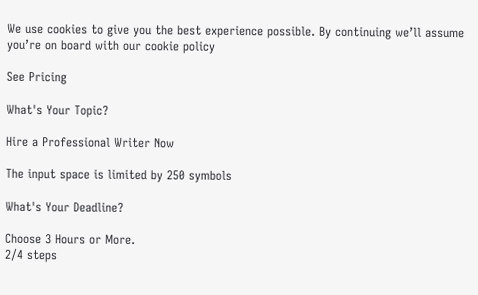We use cookies to give you the best experience possible. By continuing we’ll assume you’re on board with our cookie policy

See Pricing

What's Your Topic?

Hire a Professional Writer Now

The input space is limited by 250 symbols

What's Your Deadline?

Choose 3 Hours or More.
2/4 steps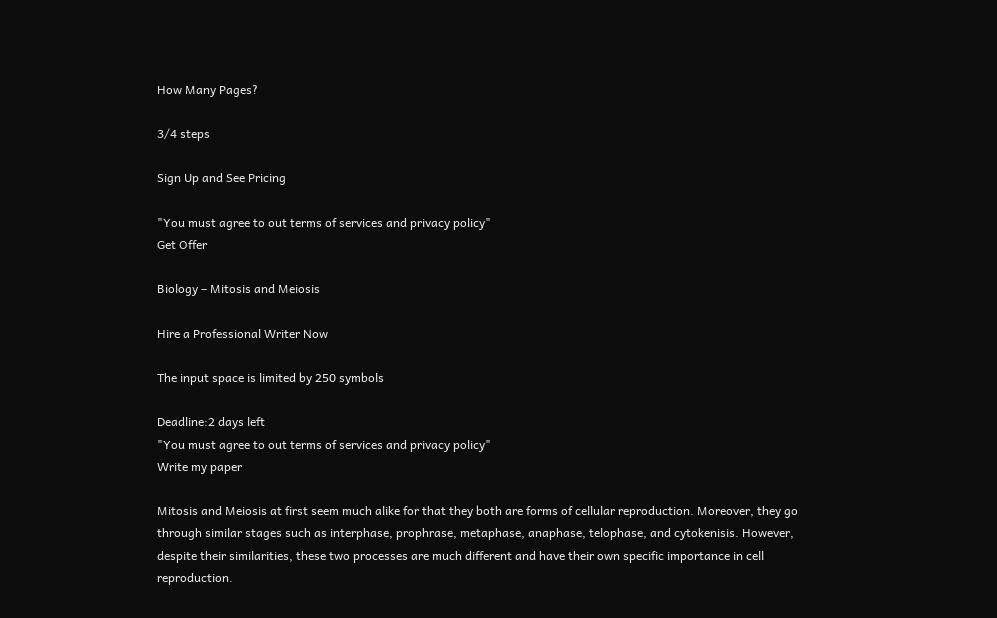How Many Pages?

3/4 steps

Sign Up and See Pricing

"You must agree to out terms of services and privacy policy"
Get Offer

Biology – Mitosis and Meiosis

Hire a Professional Writer Now

The input space is limited by 250 symbols

Deadline:2 days left
"You must agree to out terms of services and privacy policy"
Write my paper

Mitosis and Meiosis at first seem much alike for that they both are forms of cellular reproduction. Moreover, they go through similar stages such as interphase, prophrase, metaphase, anaphase, telophase, and cytokenisis. However, despite their similarities, these two processes are much different and have their own specific importance in cell reproduction.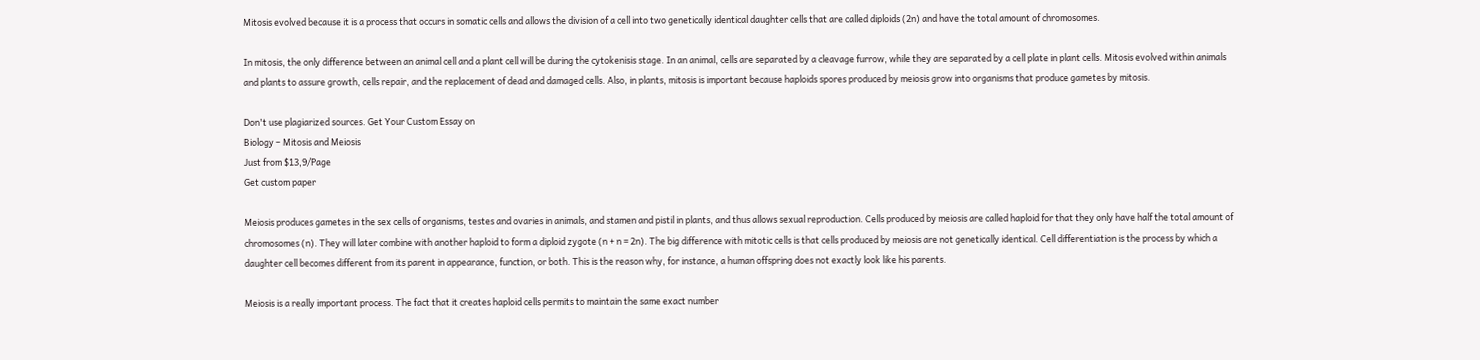Mitosis evolved because it is a process that occurs in somatic cells and allows the division of a cell into two genetically identical daughter cells that are called diploids (2n) and have the total amount of chromosomes.

In mitosis, the only difference between an animal cell and a plant cell will be during the cytokenisis stage. In an animal, cells are separated by a cleavage furrow, while they are separated by a cell plate in plant cells. Mitosis evolved within animals and plants to assure growth, cells repair, and the replacement of dead and damaged cells. Also, in plants, mitosis is important because haploids spores produced by meiosis grow into organisms that produce gametes by mitosis.

Don't use plagiarized sources. Get Your Custom Essay on
Biology – Mitosis and Meiosis
Just from $13,9/Page
Get custom paper

Meiosis produces gametes in the sex cells of organisms, testes and ovaries in animals, and stamen and pistil in plants, and thus allows sexual reproduction. Cells produced by meiosis are called haploid for that they only have half the total amount of chromosomes (n). They will later combine with another haploid to form a diploid zygote (n + n = 2n). The big difference with mitotic cells is that cells produced by meiosis are not genetically identical. Cell differentiation is the process by which a daughter cell becomes different from its parent in appearance, function, or both. This is the reason why, for instance, a human offspring does not exactly look like his parents.

Meiosis is a really important process. The fact that it creates haploid cells permits to maintain the same exact number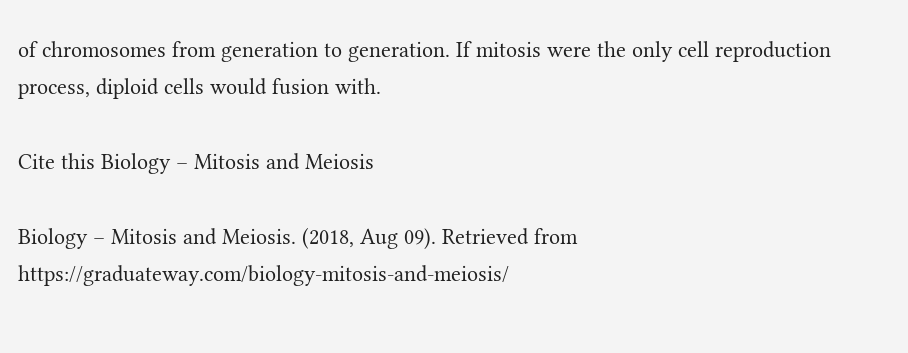of chromosomes from generation to generation. If mitosis were the only cell reproduction process, diploid cells would fusion with.

Cite this Biology – Mitosis and Meiosis

Biology – Mitosis and Meiosis. (2018, Aug 09). Retrieved from https://graduateway.com/biology-mitosis-and-meiosis/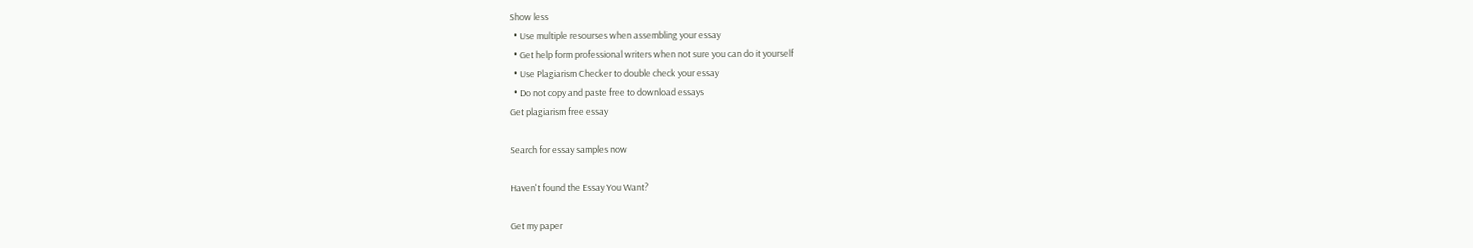Show less
  • Use multiple resourses when assembling your essay
  • Get help form professional writers when not sure you can do it yourself
  • Use Plagiarism Checker to double check your essay
  • Do not copy and paste free to download essays
Get plagiarism free essay

Search for essay samples now

Haven't found the Essay You Want?

Get my paper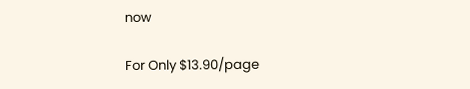now

For Only $13.90/page